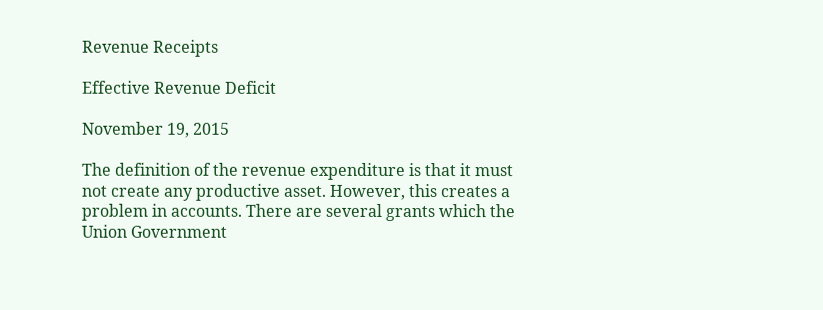Revenue Receipts

Effective Revenue Deficit

November 19, 2015

The definition of the revenue expenditure is that it must not create any productive asset. However, this creates a problem in accounts. There are several grants which the Union Government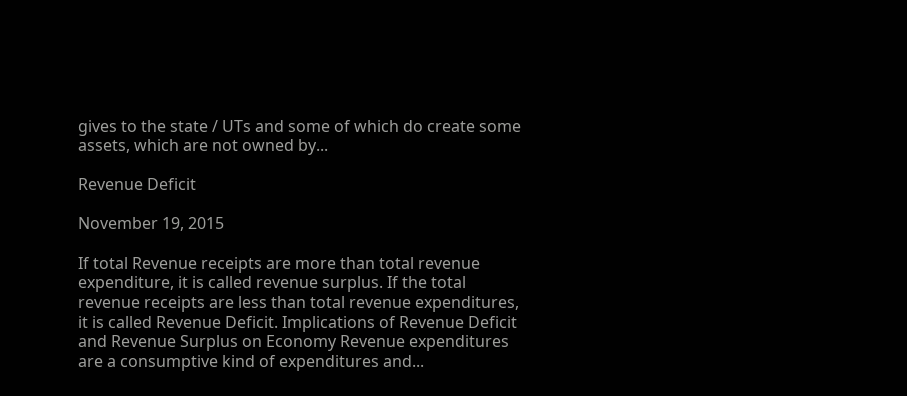gives to the state / UTs and some of which do create some assets, which are not owned by...

Revenue Deficit

November 19, 2015

If total Revenue receipts are more than total revenue expenditure, it is called revenue surplus. If the total revenue receipts are less than total revenue expenditures, it is called Revenue Deficit. Implications of Revenue Deficit and Revenue Surplus on Economy Revenue expenditures are a consumptive kind of expenditures and...